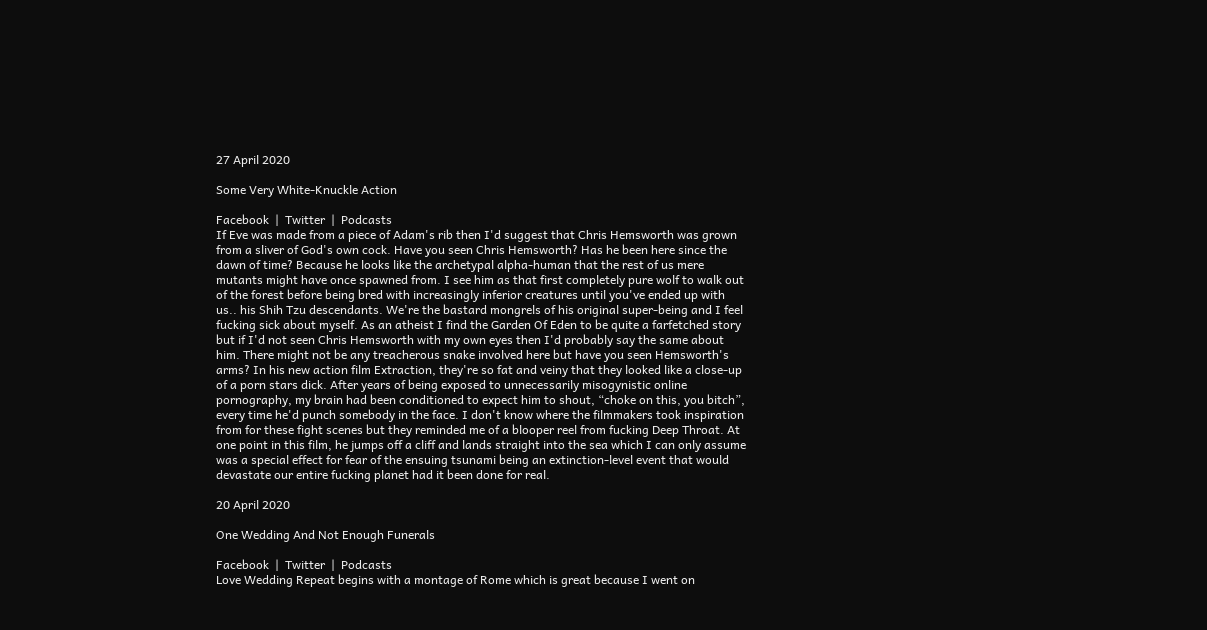27 April 2020

Some Very White-Knuckle Action

Facebook  |  Twitter  |  Podcasts
If Eve was made from a piece of Adam's rib then I'd suggest that Chris Hemsworth was grown from a sliver of God's own cock. Have you seen Chris Hemsworth? Has he been here since the dawn of time? Because he looks like the archetypal alpha-human that the rest of us mere mutants might have once spawned from. I see him as that first completely pure wolf to walk out of the forest before being bred with increasingly inferior creatures until you've ended up with us.. his Shih Tzu descendants. We're the bastard mongrels of his original super-being and I feel fucking sick about myself. As an atheist I find the Garden Of Eden to be quite a farfetched story but if I'd not seen Chris Hemsworth with my own eyes then I'd probably say the same about him. There might not be any treacherous snake involved here but have you seen Hemsworth's arms? In his new action film Extraction, they're so fat and veiny that they looked like a close-up of a porn stars dick. After years of being exposed to unnecessarily misogynistic online pornography, my brain had been conditioned to expect him to shout, “choke on this, you bitch”, every time he'd punch somebody in the face. I don't know where the filmmakers took inspiration from for these fight scenes but they reminded me of a blooper reel from fucking Deep Throat. At one point in this film, he jumps off a cliff and lands straight into the sea which I can only assume was a special effect for fear of the ensuing tsunami being an extinction-level event that would devastate our entire fucking planet had it been done for real.

20 April 2020

One Wedding And Not Enough Funerals

Facebook  |  Twitter  |  Podcasts
Love Wedding Repeat begins with a montage of Rome which is great because I went on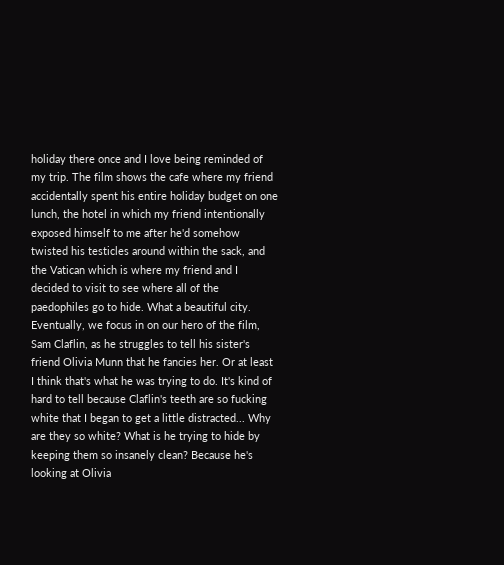holiday there once and I love being reminded of my trip. The film shows the cafe where my friend accidentally spent his entire holiday budget on one lunch, the hotel in which my friend intentionally exposed himself to me after he'd somehow twisted his testicles around within the sack, and the Vatican which is where my friend and I decided to visit to see where all of the paedophiles go to hide. What a beautiful city. Eventually, we focus in on our hero of the film, Sam Claflin, as he struggles to tell his sister's friend Olivia Munn that he fancies her. Or at least I think that's what he was trying to do. It's kind of hard to tell because Claflin's teeth are so fucking white that I began to get a little distracted... Why are they so white? What is he trying to hide by keeping them so insanely clean? Because he's looking at Olivia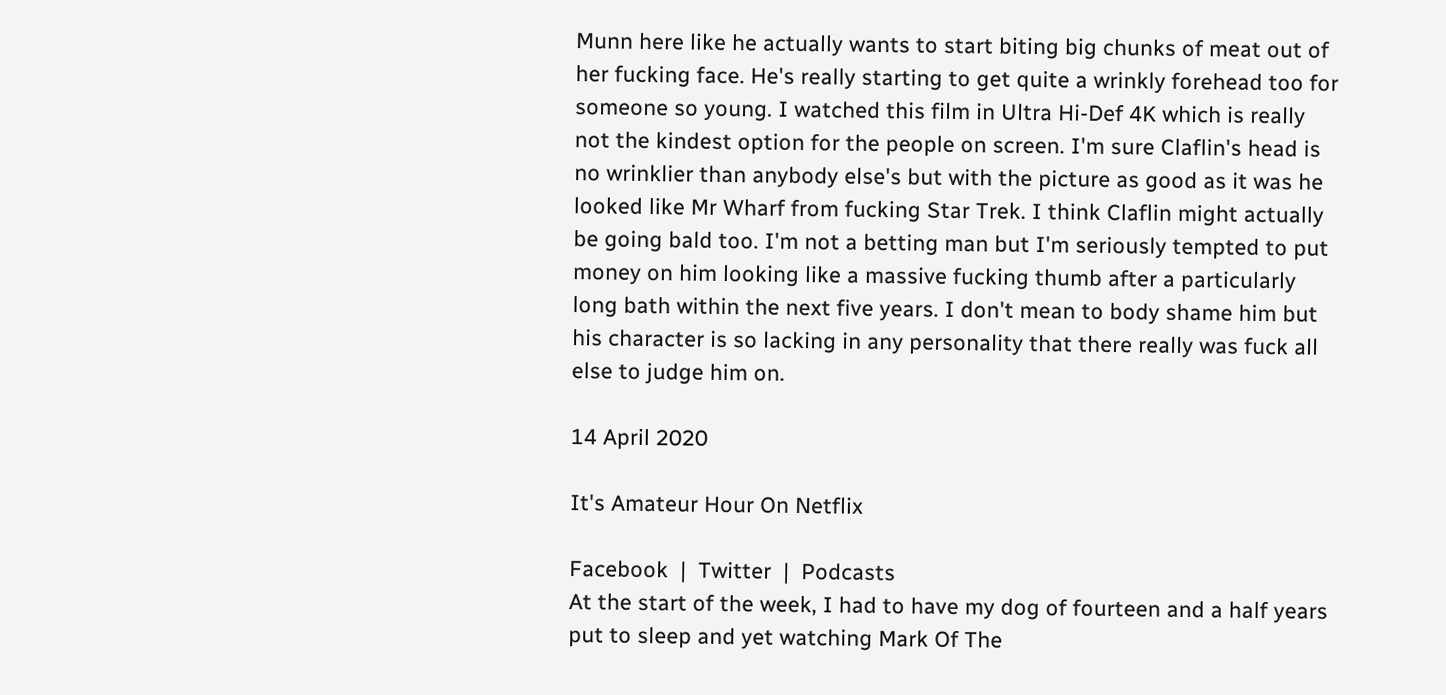Munn here like he actually wants to start biting big chunks of meat out of her fucking face. He's really starting to get quite a wrinkly forehead too for someone so young. I watched this film in Ultra Hi-Def 4K which is really not the kindest option for the people on screen. I'm sure Claflin's head is no wrinklier than anybody else's but with the picture as good as it was he looked like Mr Wharf from fucking Star Trek. I think Claflin might actually be going bald too. I'm not a betting man but I'm seriously tempted to put money on him looking like a massive fucking thumb after a particularly long bath within the next five years. I don't mean to body shame him but his character is so lacking in any personality that there really was fuck all else to judge him on.

14 April 2020

It's Amateur Hour On Netflix

Facebook  |  Twitter  |  Podcasts
At the start of the week, I had to have my dog of fourteen and a half years put to sleep and yet watching Mark Of The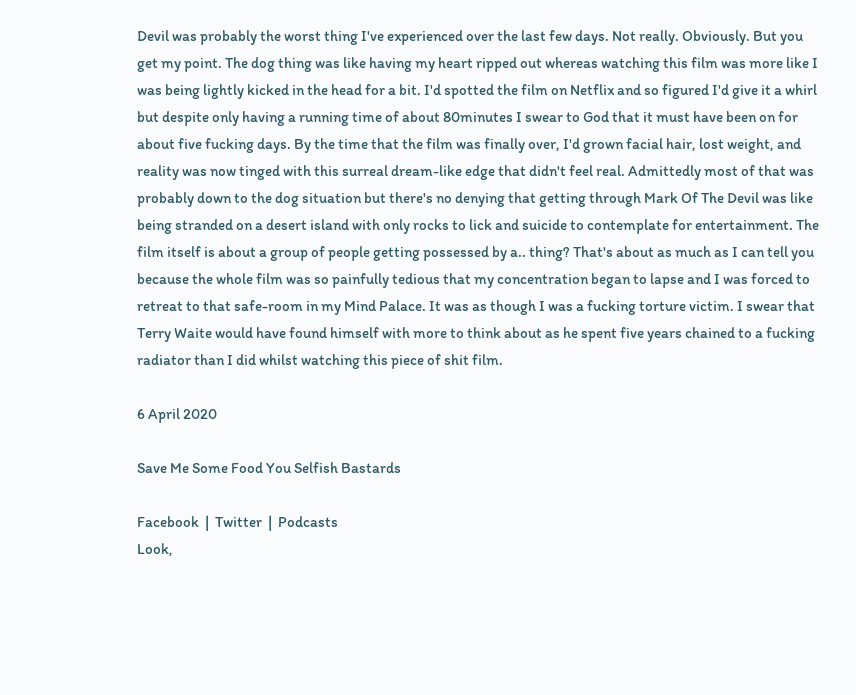Devil was probably the worst thing I've experienced over the last few days. Not really. Obviously. But you get my point. The dog thing was like having my heart ripped out whereas watching this film was more like I was being lightly kicked in the head for a bit. I'd spotted the film on Netflix and so figured I'd give it a whirl but despite only having a running time of about 80minutes I swear to God that it must have been on for about five fucking days. By the time that the film was finally over, I'd grown facial hair, lost weight, and reality was now tinged with this surreal dream-like edge that didn't feel real. Admittedly most of that was probably down to the dog situation but there's no denying that getting through Mark Of The Devil was like being stranded on a desert island with only rocks to lick and suicide to contemplate for entertainment. The film itself is about a group of people getting possessed by a.. thing? That's about as much as I can tell you because the whole film was so painfully tedious that my concentration began to lapse and I was forced to retreat to that safe-room in my Mind Palace. It was as though I was a fucking torture victim. I swear that Terry Waite would have found himself with more to think about as he spent five years chained to a fucking radiator than I did whilst watching this piece of shit film.

6 April 2020

Save Me Some Food You Selfish Bastards

Facebook  |  Twitter  |  Podcasts
Look,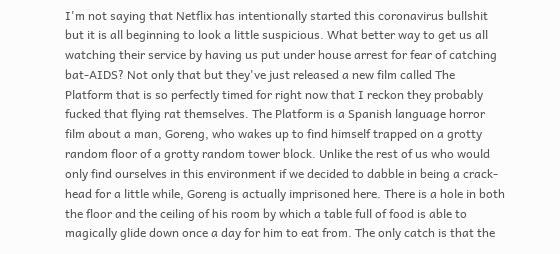I'm not saying that Netflix has intentionally started this coronavirus bullshit but it is all beginning to look a little suspicious. What better way to get us all watching their service by having us put under house arrest for fear of catching bat-AIDS? Not only that but they've just released a new film called The Platform that is so perfectly timed for right now that I reckon they probably fucked that flying rat themselves. The Platform is a Spanish language horror film about a man, Goreng, who wakes up to find himself trapped on a grotty random floor of a grotty random tower block. Unlike the rest of us who would only find ourselves in this environment if we decided to dabble in being a crack-head for a little while, Goreng is actually imprisoned here. There is a hole in both the floor and the ceiling of his room by which a table full of food is able to magically glide down once a day for him to eat from. The only catch is that the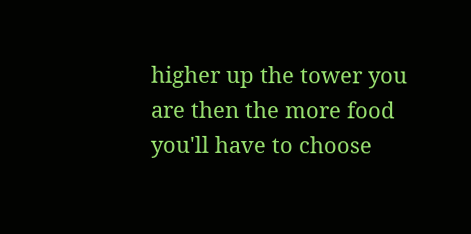higher up the tower you are then the more food you'll have to choose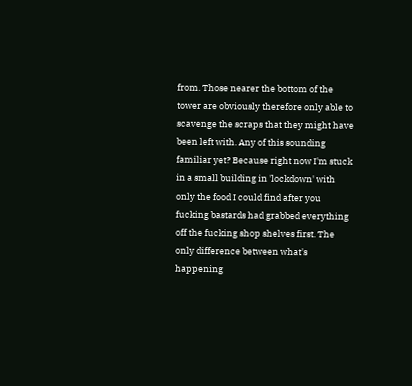from. Those nearer the bottom of the tower are obviously therefore only able to scavenge the scraps that they might have been left with. Any of this sounding familiar yet? Because right now I'm stuck in a small building in 'lockdown' with only the food I could find after you fucking bastards had grabbed everything off the fucking shop shelves first. The only difference between what's happening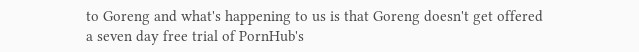to Goreng and what's happening to us is that Goreng doesn't get offered a seven day free trial of PornHub's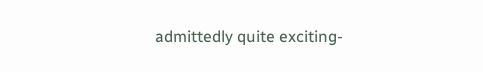admittedly quite exciting-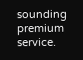sounding premium service.